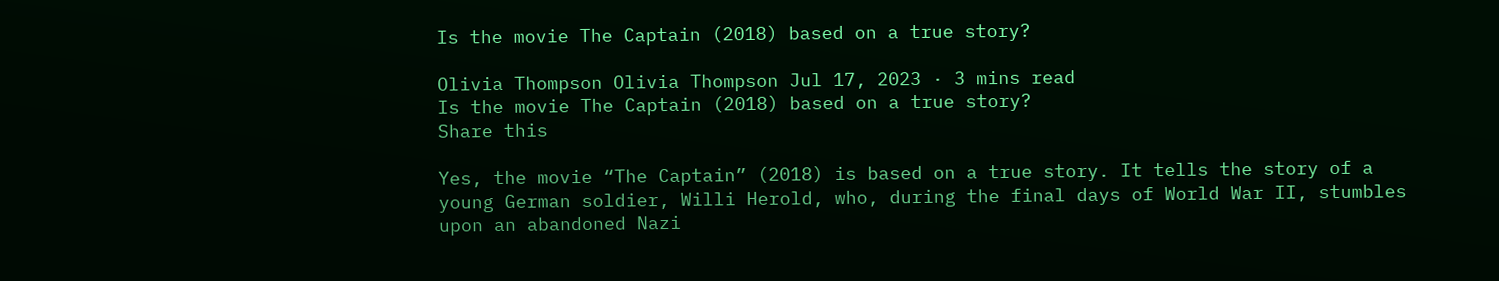Is the movie The Captain (2018) based on a true story?

Olivia Thompson Olivia Thompson Jul 17, 2023 · 3 mins read
Is the movie The Captain (2018) based on a true story?
Share this

Yes, the movie “The Captain” (2018) is based on a true story. It tells the story of a young German soldier, Willi Herold, who, during the final days of World War II, stumbles upon an abandoned Nazi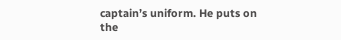captain’s uniform. He puts on the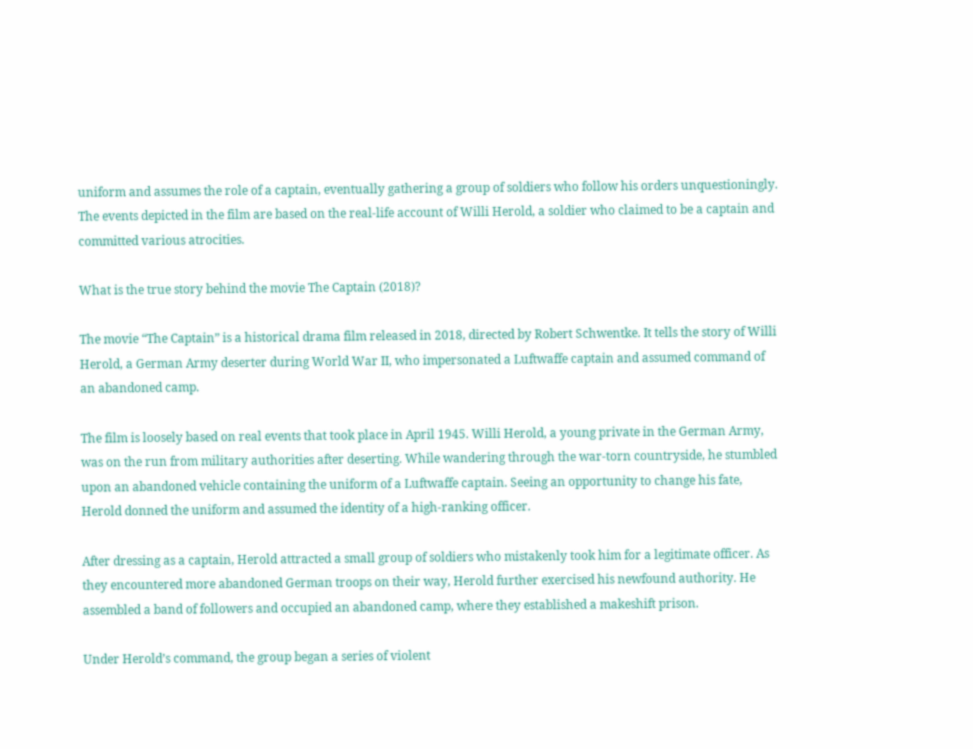uniform and assumes the role of a captain, eventually gathering a group of soldiers who follow his orders unquestioningly. The events depicted in the film are based on the real-life account of Willi Herold, a soldier who claimed to be a captain and committed various atrocities.

What is the true story behind the movie The Captain (2018)?

The movie “The Captain” is a historical drama film released in 2018, directed by Robert Schwentke. It tells the story of Willi Herold, a German Army deserter during World War II, who impersonated a Luftwaffe captain and assumed command of an abandoned camp.

The film is loosely based on real events that took place in April 1945. Willi Herold, a young private in the German Army, was on the run from military authorities after deserting. While wandering through the war-torn countryside, he stumbled upon an abandoned vehicle containing the uniform of a Luftwaffe captain. Seeing an opportunity to change his fate, Herold donned the uniform and assumed the identity of a high-ranking officer.

After dressing as a captain, Herold attracted a small group of soldiers who mistakenly took him for a legitimate officer. As they encountered more abandoned German troops on their way, Herold further exercised his newfound authority. He assembled a band of followers and occupied an abandoned camp, where they established a makeshift prison.

Under Herold’s command, the group began a series of violent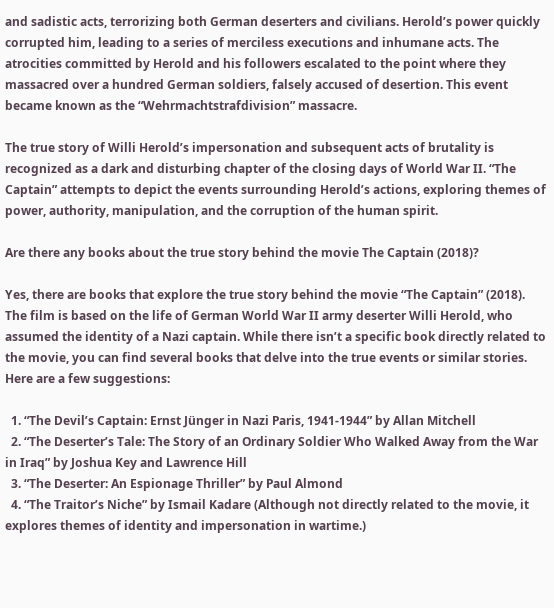and sadistic acts, terrorizing both German deserters and civilians. Herold’s power quickly corrupted him, leading to a series of merciless executions and inhumane acts. The atrocities committed by Herold and his followers escalated to the point where they massacred over a hundred German soldiers, falsely accused of desertion. This event became known as the “Wehrmachtstrafdivision” massacre.

The true story of Willi Herold’s impersonation and subsequent acts of brutality is recognized as a dark and disturbing chapter of the closing days of World War II. “The Captain” attempts to depict the events surrounding Herold’s actions, exploring themes of power, authority, manipulation, and the corruption of the human spirit.

Are there any books about the true story behind the movie The Captain (2018)?

Yes, there are books that explore the true story behind the movie “The Captain” (2018). The film is based on the life of German World War II army deserter Willi Herold, who assumed the identity of a Nazi captain. While there isn’t a specific book directly related to the movie, you can find several books that delve into the true events or similar stories. Here are a few suggestions:

  1. “The Devil’s Captain: Ernst Jünger in Nazi Paris, 1941-1944” by Allan Mitchell
  2. “The Deserter’s Tale: The Story of an Ordinary Soldier Who Walked Away from the War in Iraq” by Joshua Key and Lawrence Hill
  3. “The Deserter: An Espionage Thriller” by Paul Almond
  4. “The Traitor’s Niche” by Ismail Kadare (Although not directly related to the movie, it explores themes of identity and impersonation in wartime.)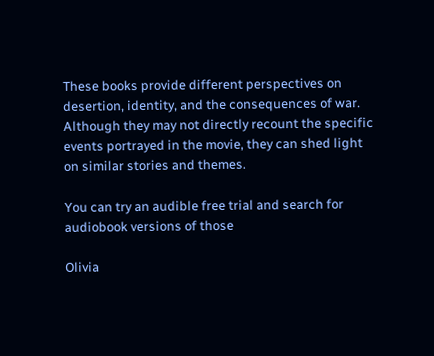These books provide different perspectives on desertion, identity, and the consequences of war. Although they may not directly recount the specific events portrayed in the movie, they can shed light on similar stories and themes.

You can try an audible free trial and search for audiobook versions of those

Olivia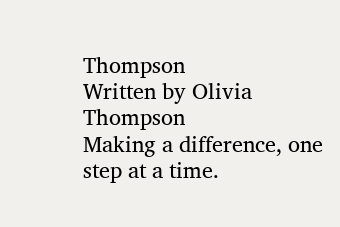Thompson
Written by Olivia Thompson
Making a difference, one step at a time.